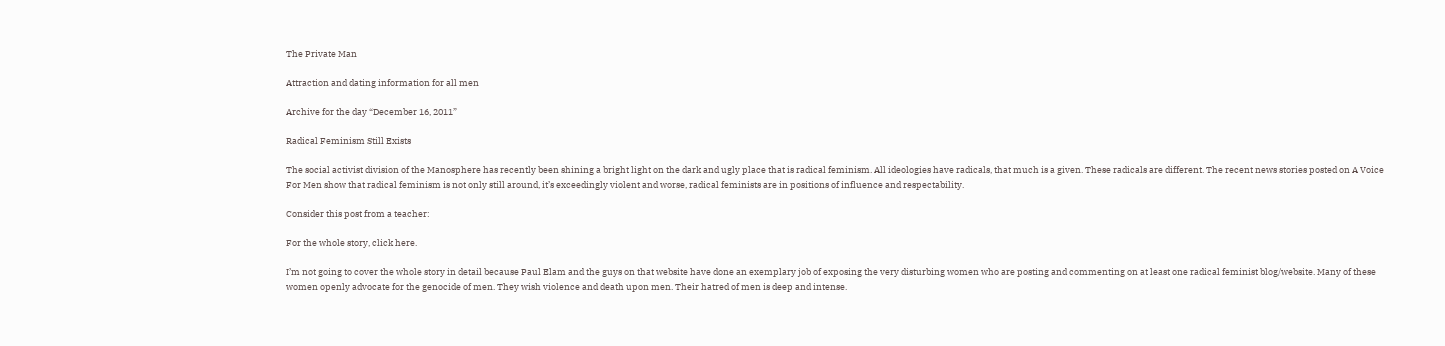The Private Man

Attraction and dating information for all men

Archive for the day “December 16, 2011”

Radical Feminism Still Exists

The social activist division of the Manosphere has recently been shining a bright light on the dark and ugly place that is radical feminism. All ideologies have radicals, that much is a given. These radicals are different. The recent news stories posted on A Voice For Men show that radical feminism is not only still around, it’s exceedingly violent and worse, radical feminists are in positions of influence and respectability.

Consider this post from a teacher:

For the whole story, click here.

I’m not going to cover the whole story in detail because Paul Elam and the guys on that website have done an exemplary job of exposing the very disturbing women who are posting and commenting on at least one radical feminist blog/website. Many of these women openly advocate for the genocide of men. They wish violence and death upon men. Their hatred of men is deep and intense.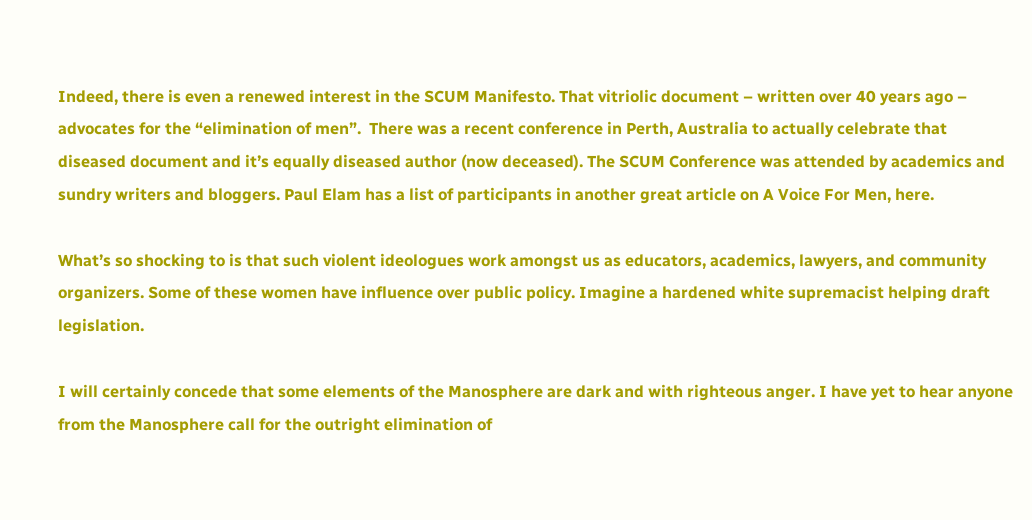Indeed, there is even a renewed interest in the SCUM Manifesto. That vitriolic document – written over 40 years ago – advocates for the “elimination of men”.  There was a recent conference in Perth, Australia to actually celebrate that diseased document and it’s equally diseased author (now deceased). The SCUM Conference was attended by academics and sundry writers and bloggers. Paul Elam has a list of participants in another great article on A Voice For Men, here.

What’s so shocking to is that such violent ideologues work amongst us as educators, academics, lawyers, and community organizers. Some of these women have influence over public policy. Imagine a hardened white supremacist helping draft legislation.

I will certainly concede that some elements of the Manosphere are dark and with righteous anger. I have yet to hear anyone from the Manosphere call for the outright elimination of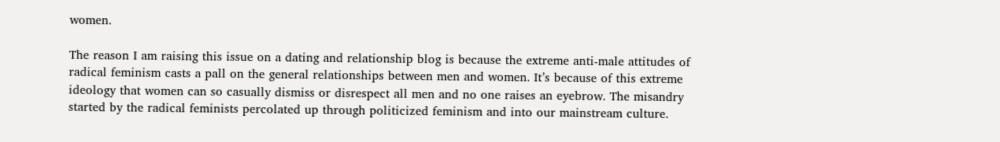women.

The reason I am raising this issue on a dating and relationship blog is because the extreme anti-male attitudes of radical feminism casts a pall on the general relationships between men and women. It’s because of this extreme ideology that women can so casually dismiss or disrespect all men and no one raises an eyebrow. The misandry started by the radical feminists percolated up through politicized feminism and into our mainstream culture.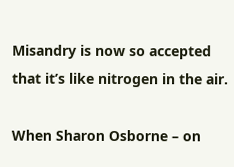Misandry is now so accepted that it’s like nitrogen in the air.

When Sharon Osborne – on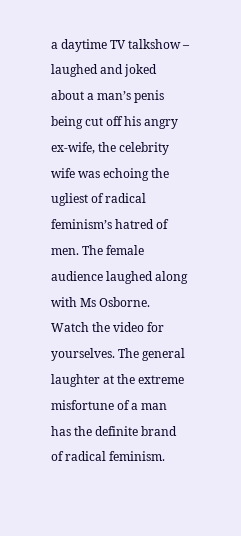a daytime TV talkshow – laughed and joked about a man’s penis being cut off his angry ex-wife, the celebrity wife was echoing the ugliest of radical feminism’s hatred of men. The female audience laughed along with Ms Osborne. Watch the video for yourselves. The general laughter at the extreme misfortune of a man has the definite brand of radical feminism.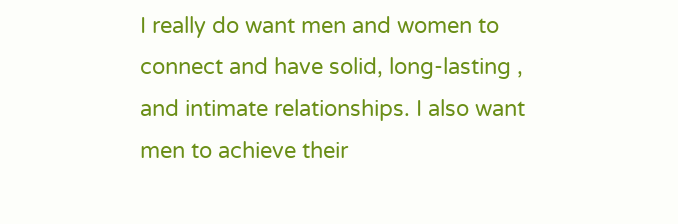I really do want men and women to connect and have solid, long-lasting , and intimate relationships. I also want men to achieve their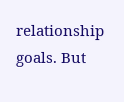relationship goals. But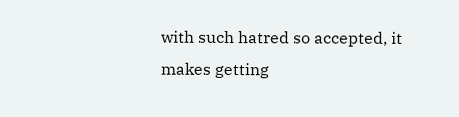with such hatred so accepted, it makes getting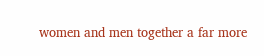women and men together a far more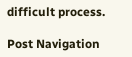difficult process.

Post Navigation